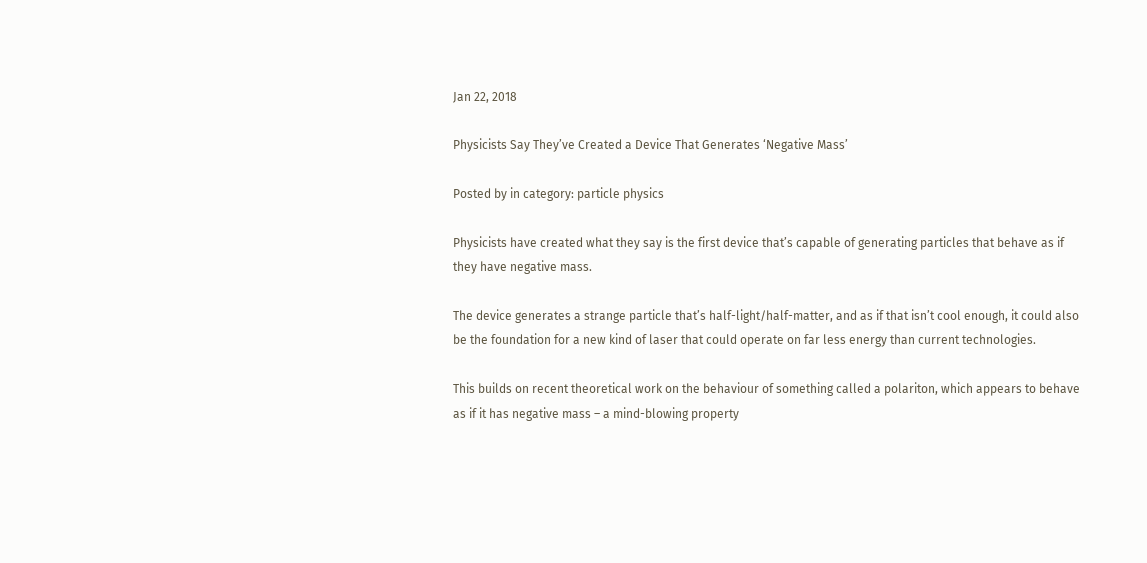Jan 22, 2018

Physicists Say They’ve Created a Device That Generates ‘Negative Mass’

Posted by in category: particle physics

Physicists have created what they say is the first device that’s capable of generating particles that behave as if they have negative mass.

The device generates a strange particle that’s half-light/half-matter, and as if that isn’t cool enough, it could also be the foundation for a new kind of laser that could operate on far less energy than current technologies.

This builds on recent theoretical work on the behaviour of something called a polariton, which appears to behave as if it has negative mass – a mind-blowing property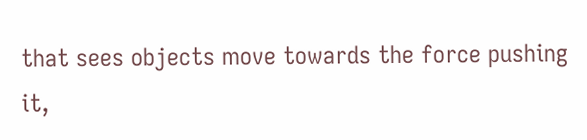that sees objects move towards the force pushing it,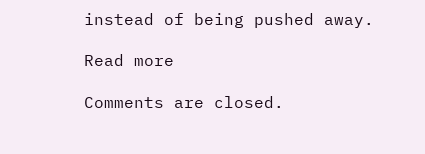instead of being pushed away.

Read more

Comments are closed.